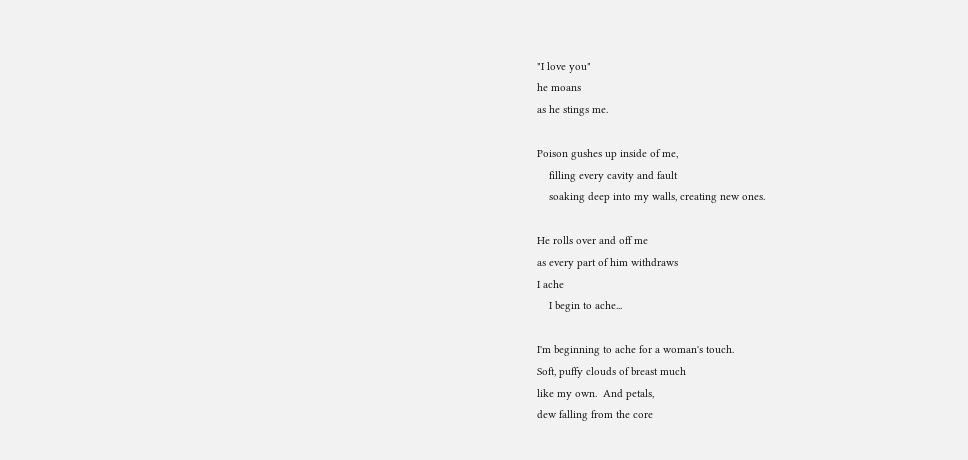"I love you"
he moans
as he stings me.

Poison gushes up inside of me,
    filling every cavity and fault
    soaking deep into my walls, creating new ones.

He rolls over and off me
as every part of him withdraws
I ache
    I begin to ache...

I'm beginning to ache for a woman's touch.
Soft, puffy clouds of breast much
like my own.  And petals,
dew falling from the core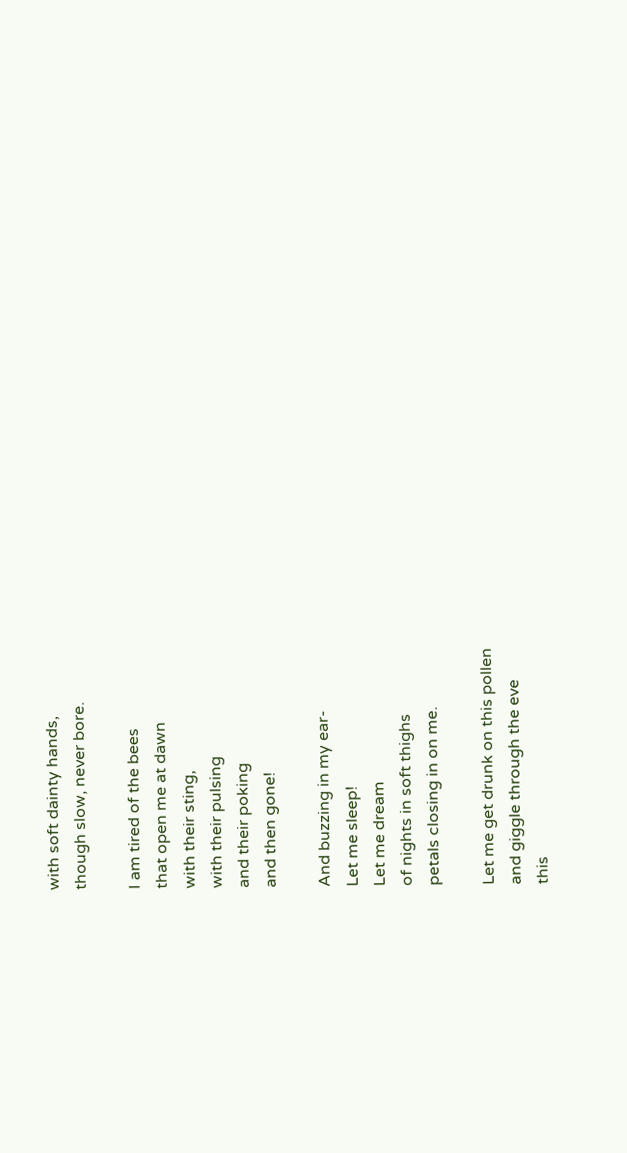with soft dainty hands,
though slow, never bore.

I am tired of the bees
that open me at dawn
with their sting,
with their pulsing
and their poking
and then gone!

And buzzing in my ear-
Let me sleep!
Let me dream
of nights in soft thighs
petals closing in on me.

Let me get drunk on this pollen
and giggle through the eve
this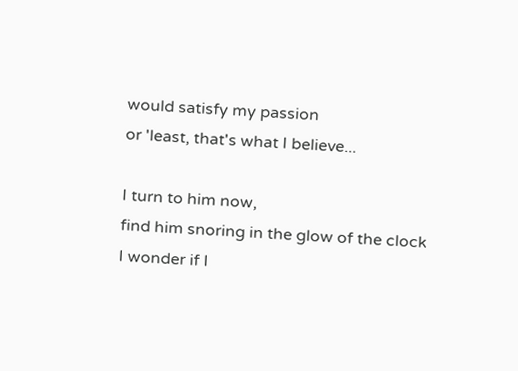would satisfy my passion
or 'least, that's what I believe...

I turn to him now,
find him snoring in the glow of the clock
I wonder if I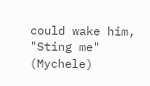could wake him,
"Sting me" (Mychele)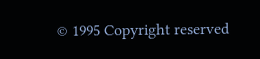© 1995 Copyright reserved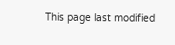This page last modified